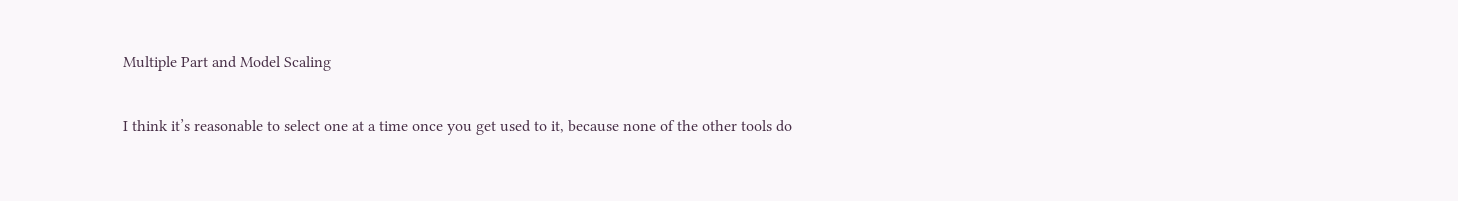Multiple Part and Model Scaling

I think it’s reasonable to select one at a time once you get used to it, because none of the other tools do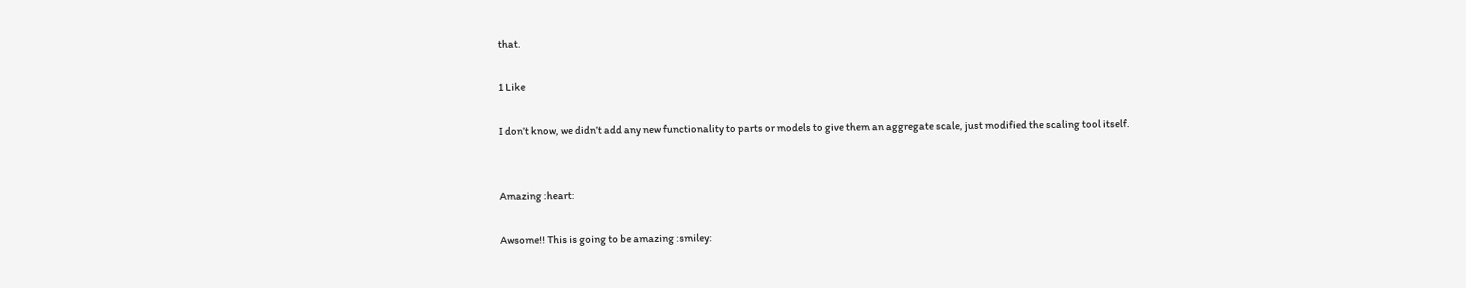that.

1 Like

I don’t know, we didn’t add any new functionality to parts or models to give them an aggregate scale, just modified the scaling tool itself.


Amazing :heart:

Awsome!! This is going to be amazing :smiley: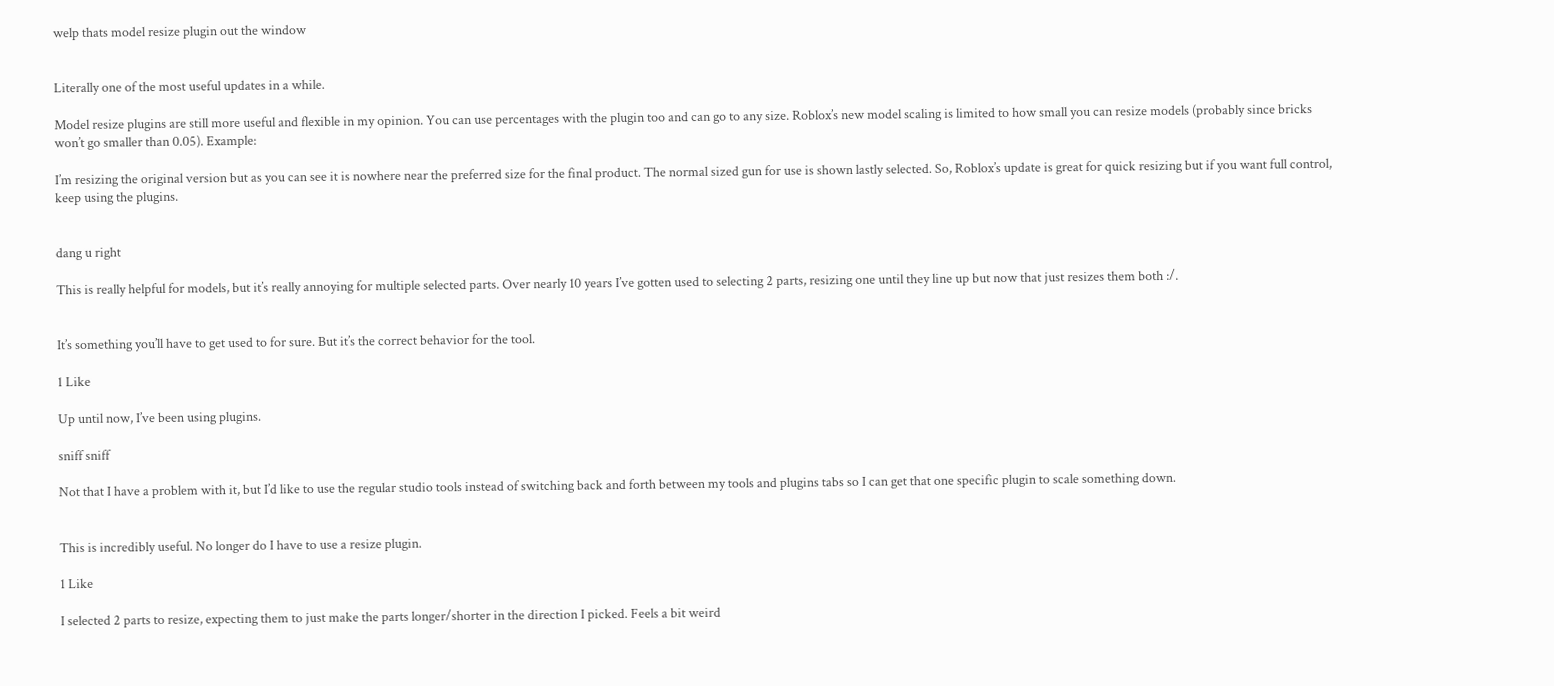welp thats model resize plugin out the window


Literally one of the most useful updates in a while.

Model resize plugins are still more useful and flexible in my opinion. You can use percentages with the plugin too and can go to any size. Roblox’s new model scaling is limited to how small you can resize models (probably since bricks won’t go smaller than 0.05). Example:

I’m resizing the original version but as you can see it is nowhere near the preferred size for the final product. The normal sized gun for use is shown lastly selected. So, Roblox’s update is great for quick resizing but if you want full control, keep using the plugins.


dang u right

This is really helpful for models, but it’s really annoying for multiple selected parts. Over nearly 10 years I’ve gotten used to selecting 2 parts, resizing one until they line up but now that just resizes them both :/.


It’s something you’ll have to get used to for sure. But it’s the correct behavior for the tool.

1 Like

Up until now, I’ve been using plugins.

sniff sniff

Not that I have a problem with it, but I’d like to use the regular studio tools instead of switching back and forth between my tools and plugins tabs so I can get that one specific plugin to scale something down.


This is incredibly useful. No longer do I have to use a resize plugin.

1 Like

I selected 2 parts to resize, expecting them to just make the parts longer/shorter in the direction I picked. Feels a bit weird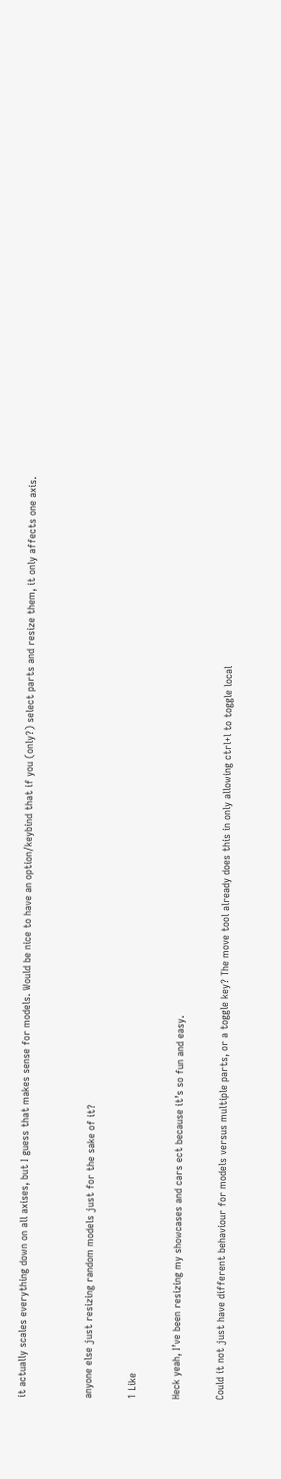it actually scales everything down on all axises, but I guess that makes sense for models. Would be nice to have an option/keybind that if you (only?) select parts and resize them, it only affects one axis.


anyone else just resizing random models just for the sake of it?

1 Like

Heck yeah, I’ve been resizing my showcases and cars ect because it’s so fun and easy.

Could it not just have different behaviour for models versus multiple parts, or a toggle key? The move tool already does this in only allowing ctrl+l to toggle local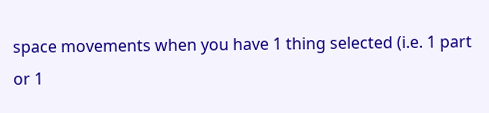space movements when you have 1 thing selected (i.e. 1 part or 1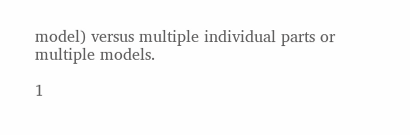model) versus multiple individual parts or multiple models.

1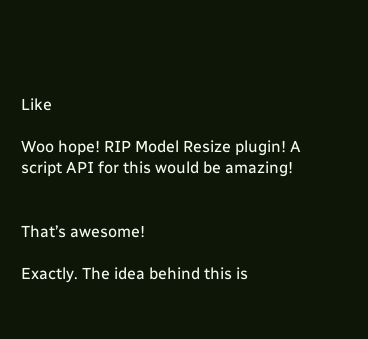Like

Woo hope! RIP Model Resize plugin! A script API for this would be amazing!


That’s awesome!

Exactly. The idea behind this is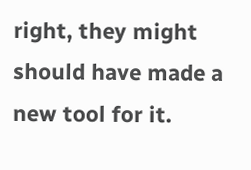right, they might should have made a new tool for it.